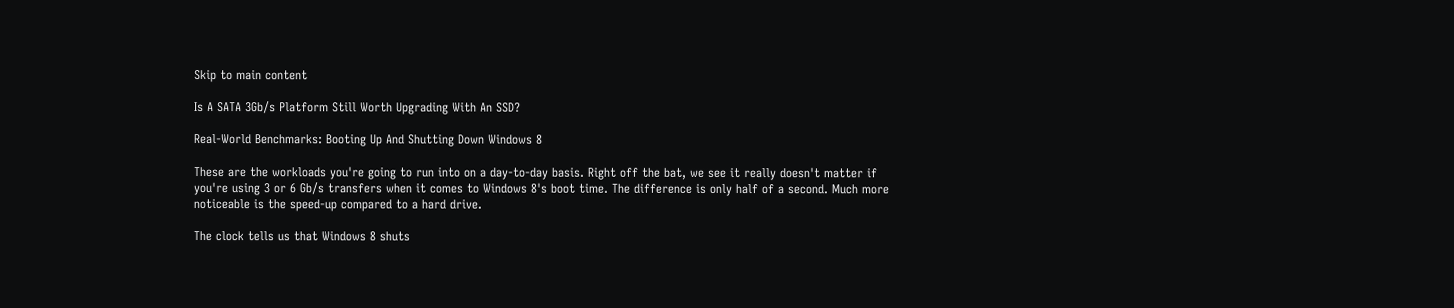Skip to main content

Is A SATA 3Gb/s Platform Still Worth Upgrading With An SSD?

Real-World Benchmarks: Booting Up And Shutting Down Windows 8

These are the workloads you're going to run into on a day-to-day basis. Right off the bat, we see it really doesn't matter if you're using 3 or 6 Gb/s transfers when it comes to Windows 8's boot time. The difference is only half of a second. Much more noticeable is the speed-up compared to a hard drive.

The clock tells us that Windows 8 shuts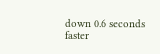down 0.6 seconds faster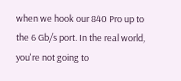when we hook our 840 Pro up to the 6 Gb/s port. In the real world, you're not going to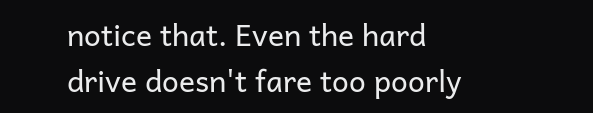notice that. Even the hard drive doesn't fare too poorly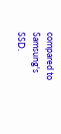compared to Samsung's SSD.